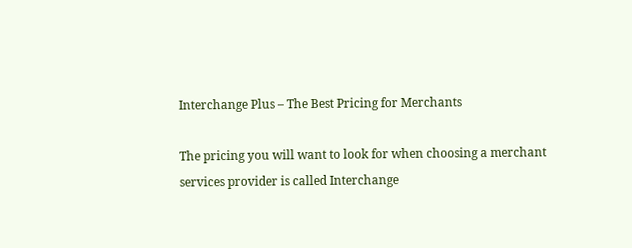Interchange Plus – The Best Pricing for Merchants

The pricing you will want to look for when choosing a merchant services provider is called Interchange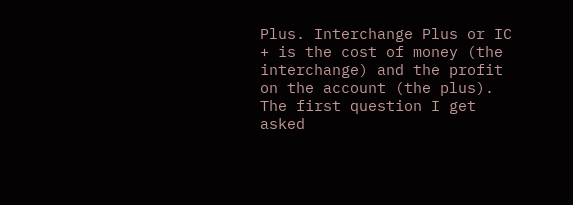Plus. Interchange Plus or IC + is the cost of money (the interchange) and the profit on the account (the plus). The first question I get asked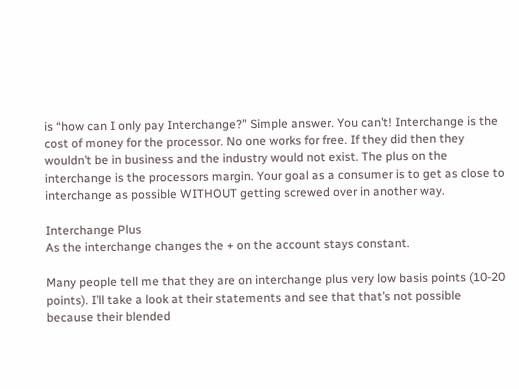is “how can I only pay Interchange?” Simple answer. You can’t! Interchange is the cost of money for the processor. No one works for free. If they did then they wouldn’t be in business and the industry would not exist. The plus on the interchange is the processors margin. Your goal as a consumer is to get as close to interchange as possible WITHOUT getting screwed over in another way.

Interchange Plus
As the interchange changes the + on the account stays constant.

Many people tell me that they are on interchange plus very low basis points (10-20 points). I’ll take a look at their statements and see that that’s not possible because their blended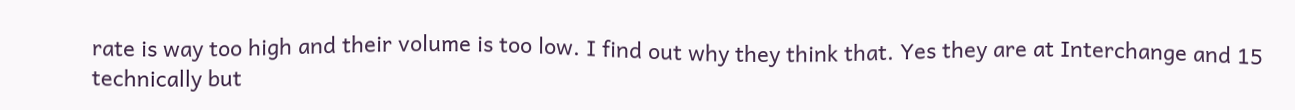rate is way too high and their volume is too low. I find out why they think that. Yes they are at Interchange and 15 technically but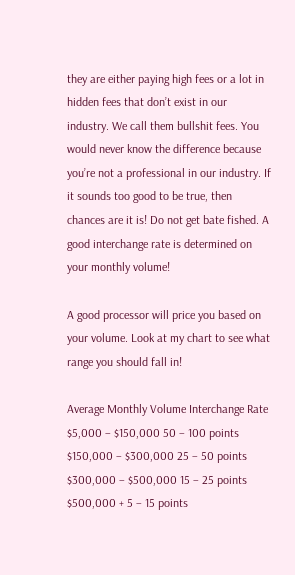they are either paying high fees or a lot in hidden fees that don’t exist in our industry. We call them bullshit fees. You would never know the difference because you’re not a professional in our industry. If it sounds too good to be true, then chances are it is! Do not get bate fished. A good interchange rate is determined on your monthly volume!

A good processor will price you based on your volume. Look at my chart to see what range you should fall in!

Average Monthly Volume Interchange Rate
$5,000 – $150,000 50 – 100 points
$150,000 – $300,000 25 – 50 points
$300,000 – $500,000 15 – 25 points
$500,000 + 5 – 15 points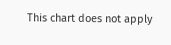This chart does not apply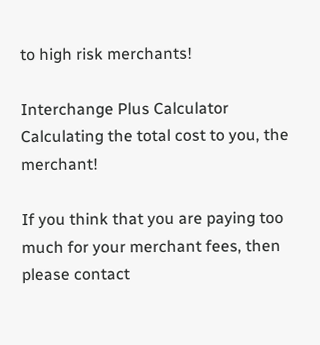to high risk merchants!

Interchange Plus Calculator
Calculating the total cost to you, the merchant!

If you think that you are paying too much for your merchant fees, then please contact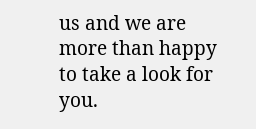us and we are more than happy to take a look for you.